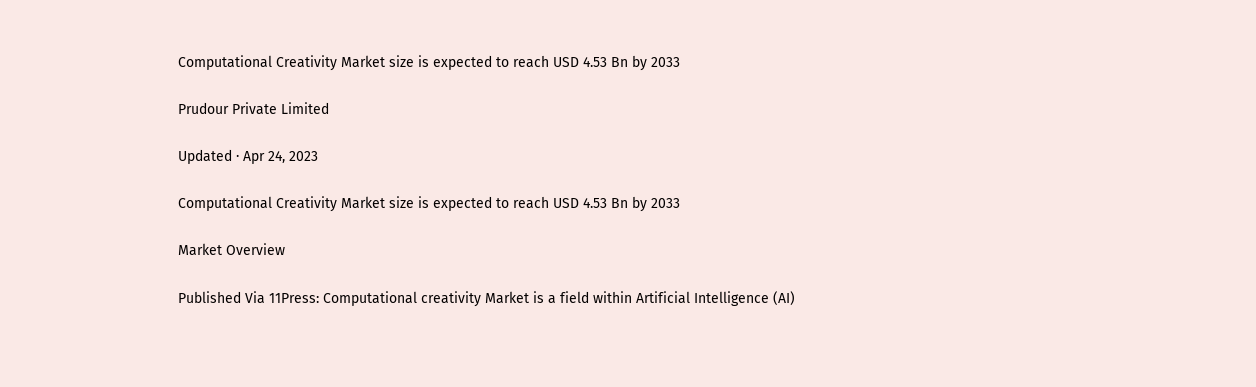Computational Creativity Market size is expected to reach USD 4.53 Bn by 2033

Prudour Private Limited

Updated · Apr 24, 2023

Computational Creativity Market size is expected to reach USD 4.53 Bn by 2033

Market Overview

Published Via 11Press: Computational creativity Market is a field within Artificial Intelligence (AI)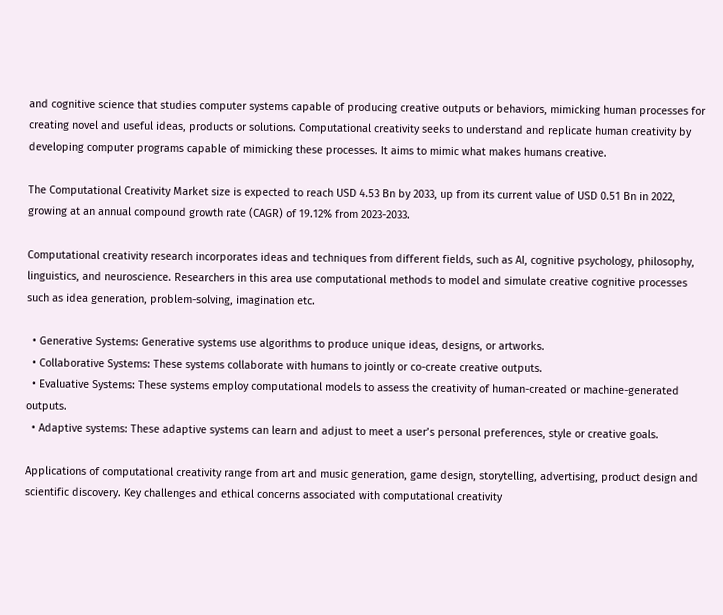and cognitive science that studies computer systems capable of producing creative outputs or behaviors, mimicking human processes for creating novel and useful ideas, products or solutions. Computational creativity seeks to understand and replicate human creativity by developing computer programs capable of mimicking these processes. It aims to mimic what makes humans creative.

The Computational Creativity Market size is expected to reach USD 4.53 Bn by 2033, up from its current value of USD 0.51 Bn in 2022, growing at an annual compound growth rate (CAGR) of 19.12% from 2023-2033.

Computational creativity research incorporates ideas and techniques from different fields, such as AI, cognitive psychology, philosophy, linguistics, and neuroscience. Researchers in this area use computational methods to model and simulate creative cognitive processes such as idea generation, problem-solving, imagination etc.

  • Generative Systems: Generative systems use algorithms to produce unique ideas, designs, or artworks.
  • Collaborative Systems: These systems collaborate with humans to jointly or co-create creative outputs.
  • Evaluative Systems: These systems employ computational models to assess the creativity of human-created or machine-generated outputs.
  • Adaptive systems: These adaptive systems can learn and adjust to meet a user’s personal preferences, style or creative goals.

Applications of computational creativity range from art and music generation, game design, storytelling, advertising, product design and scientific discovery. Key challenges and ethical concerns associated with computational creativity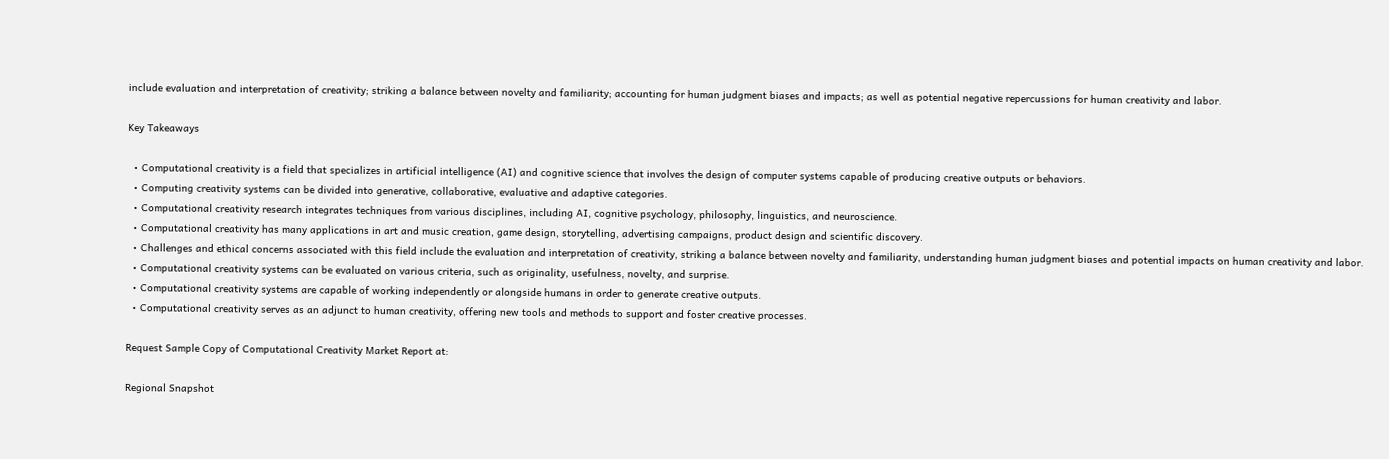include evaluation and interpretation of creativity; striking a balance between novelty and familiarity; accounting for human judgment biases and impacts; as well as potential negative repercussions for human creativity and labor.

Key Takeaways

  • Computational creativity is a field that specializes in artificial intelligence (AI) and cognitive science that involves the design of computer systems capable of producing creative outputs or behaviors.
  • Computing creativity systems can be divided into generative, collaborative, evaluative and adaptive categories.
  • Computational creativity research integrates techniques from various disciplines, including AI, cognitive psychology, philosophy, linguistics, and neuroscience.
  • Computational creativity has many applications in art and music creation, game design, storytelling, advertising campaigns, product design and scientific discovery.
  • Challenges and ethical concerns associated with this field include the evaluation and interpretation of creativity, striking a balance between novelty and familiarity, understanding human judgment biases and potential impacts on human creativity and labor.
  • Computational creativity systems can be evaluated on various criteria, such as originality, usefulness, novelty, and surprise.
  • Computational creativity systems are capable of working independently or alongside humans in order to generate creative outputs.
  • Computational creativity serves as an adjunct to human creativity, offering new tools and methods to support and foster creative processes.

Request Sample Copy of Computational Creativity Market Report at:

Regional Snapshot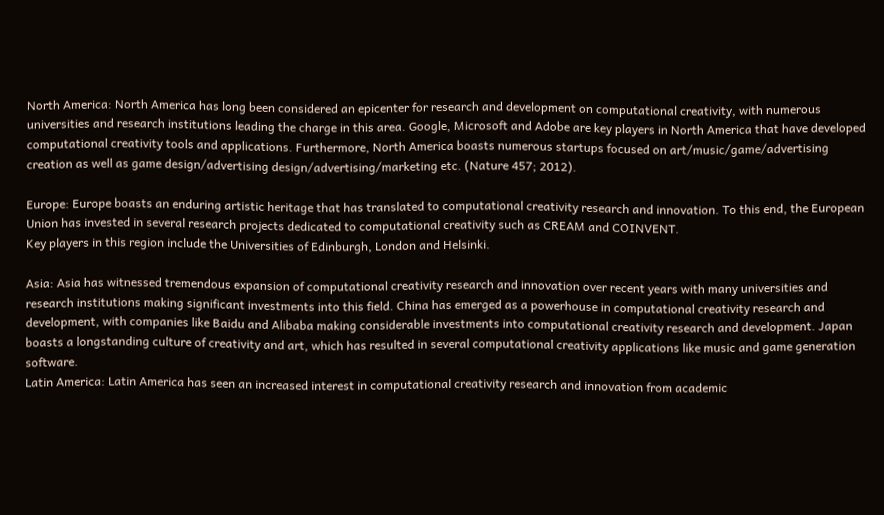North America: North America has long been considered an epicenter for research and development on computational creativity, with numerous universities and research institutions leading the charge in this area. Google, Microsoft and Adobe are key players in North America that have developed computational creativity tools and applications. Furthermore, North America boasts numerous startups focused on art/music/game/advertising creation as well as game design/advertising design/advertising/marketing etc. (Nature 457; 2012).

Europe: Europe boasts an enduring artistic heritage that has translated to computational creativity research and innovation. To this end, the European Union has invested in several research projects dedicated to computational creativity such as CREAM and COINVENT.
Key players in this region include the Universities of Edinburgh, London and Helsinki.

Asia: Asia has witnessed tremendous expansion of computational creativity research and innovation over recent years with many universities and research institutions making significant investments into this field. China has emerged as a powerhouse in computational creativity research and development, with companies like Baidu and Alibaba making considerable investments into computational creativity research and development. Japan boasts a longstanding culture of creativity and art, which has resulted in several computational creativity applications like music and game generation software.
Latin America: Latin America has seen an increased interest in computational creativity research and innovation from academic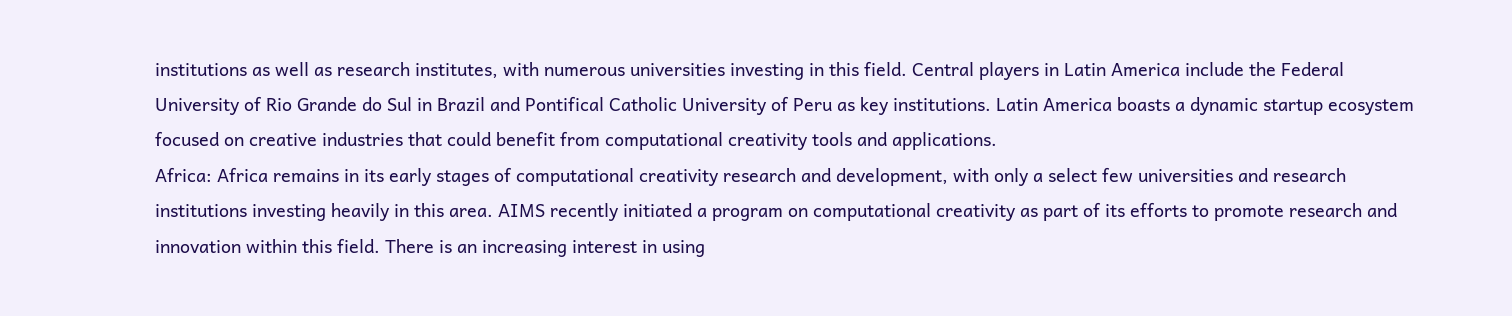institutions as well as research institutes, with numerous universities investing in this field. Central players in Latin America include the Federal University of Rio Grande do Sul in Brazil and Pontifical Catholic University of Peru as key institutions. Latin America boasts a dynamic startup ecosystem focused on creative industries that could benefit from computational creativity tools and applications.
Africa: Africa remains in its early stages of computational creativity research and development, with only a select few universities and research institutions investing heavily in this area. AIMS recently initiated a program on computational creativity as part of its efforts to promote research and innovation within this field. There is an increasing interest in using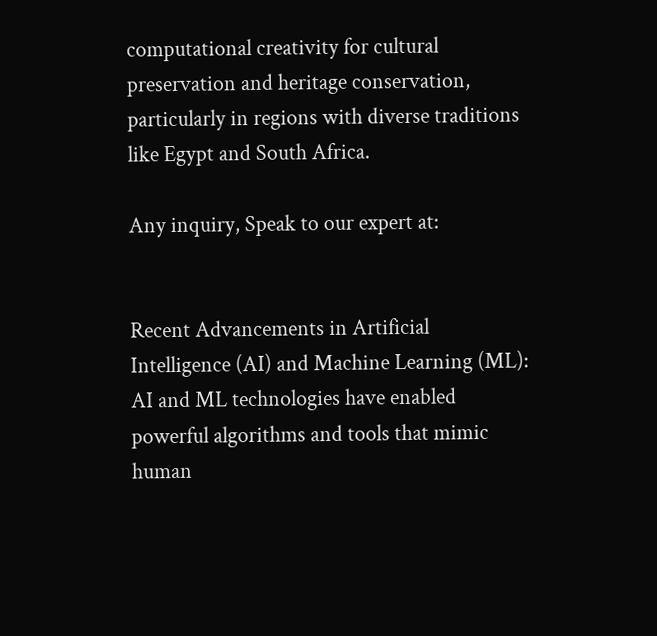computational creativity for cultural preservation and heritage conservation, particularly in regions with diverse traditions like Egypt and South Africa.

Any inquiry, Speak to our expert at:


Recent Advancements in Artificial Intelligence (AI) and Machine Learning (ML): AI and ML technologies have enabled powerful algorithms and tools that mimic human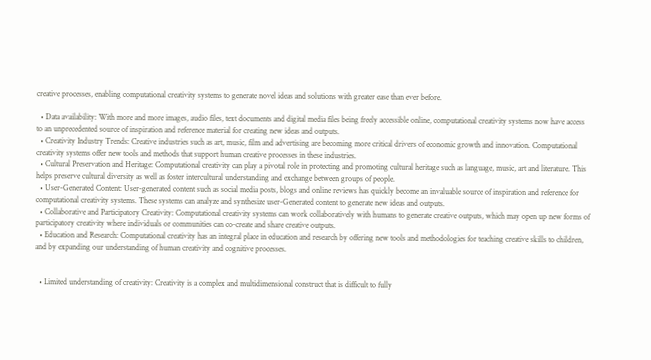creative processes, enabling computational creativity systems to generate novel ideas and solutions with greater ease than ever before.

  • Data availability: With more and more images, audio files, text documents and digital media files being freely accessible online, computational creativity systems now have access to an unprecedented source of inspiration and reference material for creating new ideas and outputs.
  • Creativity Industry Trends: Creative industries such as art, music, film and advertising are becoming more critical drivers of economic growth and innovation. Computational creativity systems offer new tools and methods that support human creative processes in these industries.
  • Cultural Preservation and Heritage: Computational creativity can play a pivotal role in protecting and promoting cultural heritage such as language, music, art and literature. This helps preserve cultural diversity as well as foster intercultural understanding and exchange between groups of people.
  • User-Generated Content: User-generated content such as social media posts, blogs and online reviews has quickly become an invaluable source of inspiration and reference for computational creativity systems. These systems can analyze and synthesize user-Generated content to generate new ideas and outputs.
  • Collaborative and Participatory Creativity: Computational creativity systems can work collaboratively with humans to generate creative outputs, which may open up new forms of participatory creativity where individuals or communities can co-create and share creative outputs.
  • Education and Research: Computational creativity has an integral place in education and research by offering new tools and methodologies for teaching creative skills to children, and by expanding our understanding of human creativity and cognitive processes.


  • Limited understanding of creativity: Creativity is a complex and multidimensional construct that is difficult to fully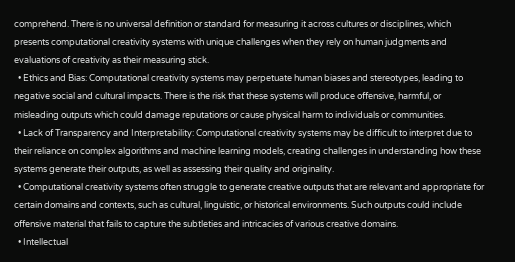comprehend. There is no universal definition or standard for measuring it across cultures or disciplines, which presents computational creativity systems with unique challenges when they rely on human judgments and evaluations of creativity as their measuring stick.
  • Ethics and Bias: Computational creativity systems may perpetuate human biases and stereotypes, leading to negative social and cultural impacts. There is the risk that these systems will produce offensive, harmful, or misleading outputs which could damage reputations or cause physical harm to individuals or communities.
  • Lack of Transparency and Interpretability: Computational creativity systems may be difficult to interpret due to their reliance on complex algorithms and machine learning models, creating challenges in understanding how these systems generate their outputs, as well as assessing their quality and originality.
  • Computational creativity systems often struggle to generate creative outputs that are relevant and appropriate for certain domains and contexts, such as cultural, linguistic, or historical environments. Such outputs could include offensive material that fails to capture the subtleties and intricacies of various creative domains.
  • Intellectual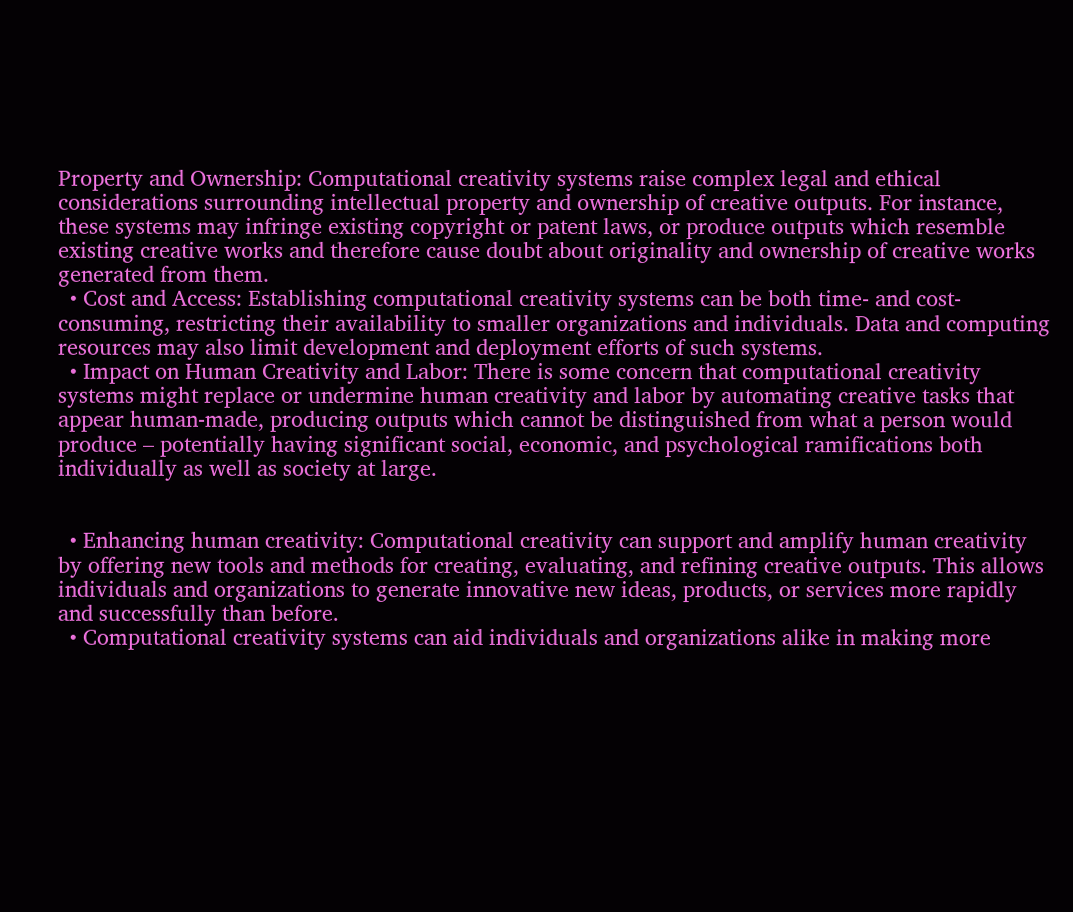Property and Ownership: Computational creativity systems raise complex legal and ethical considerations surrounding intellectual property and ownership of creative outputs. For instance, these systems may infringe existing copyright or patent laws, or produce outputs which resemble existing creative works and therefore cause doubt about originality and ownership of creative works generated from them.
  • Cost and Access: Establishing computational creativity systems can be both time- and cost-consuming, restricting their availability to smaller organizations and individuals. Data and computing resources may also limit development and deployment efforts of such systems.
  • Impact on Human Creativity and Labor: There is some concern that computational creativity systems might replace or undermine human creativity and labor by automating creative tasks that appear human-made, producing outputs which cannot be distinguished from what a person would produce – potentially having significant social, economic, and psychological ramifications both individually as well as society at large.


  • Enhancing human creativity: Computational creativity can support and amplify human creativity by offering new tools and methods for creating, evaluating, and refining creative outputs. This allows individuals and organizations to generate innovative new ideas, products, or services more rapidly and successfully than before.
  • Computational creativity systems can aid individuals and organizations alike in making more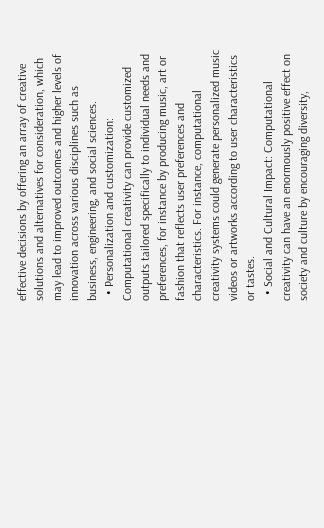effective decisions by offering an array of creative solutions and alternatives for consideration, which may lead to improved outcomes and higher levels of innovation across various disciplines such as business, engineering, and social sciences.
  • Personalization and customization: Computational creativity can provide customized outputs tailored specifically to individual needs and preferences, for instance by producing music, art or fashion that reflects user preferences and characteristics. For instance, computational creativity systems could generate personalized music videos or artworks according to user characteristics or tastes.
  • Social and Cultural Impact: Computational creativity can have an enormously positive effect on society and culture by encouraging diversity,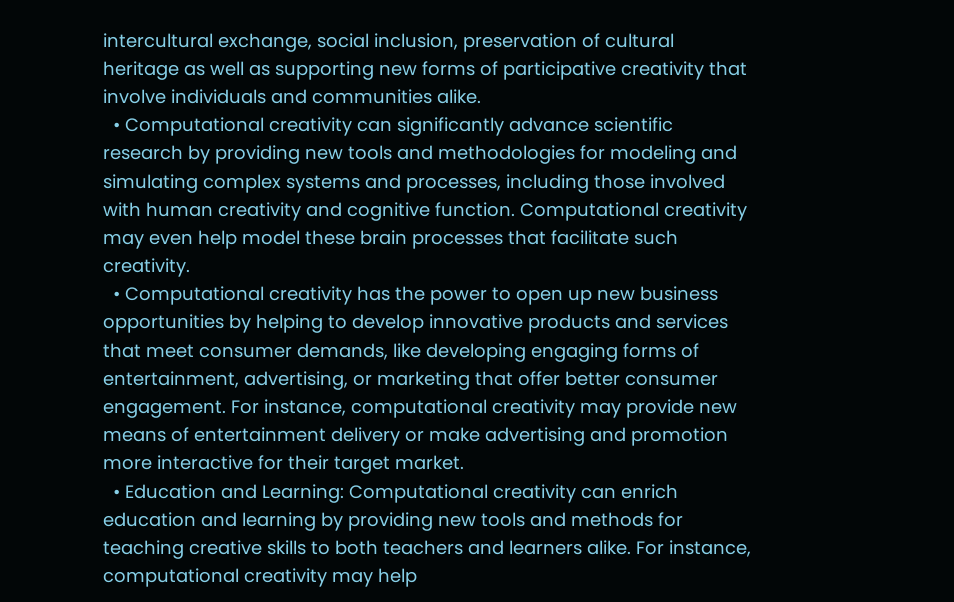intercultural exchange, social inclusion, preservation of cultural heritage as well as supporting new forms of participative creativity that involve individuals and communities alike.
  • Computational creativity can significantly advance scientific research by providing new tools and methodologies for modeling and simulating complex systems and processes, including those involved with human creativity and cognitive function. Computational creativity may even help model these brain processes that facilitate such creativity.
  • Computational creativity has the power to open up new business opportunities by helping to develop innovative products and services that meet consumer demands, like developing engaging forms of entertainment, advertising, or marketing that offer better consumer engagement. For instance, computational creativity may provide new means of entertainment delivery or make advertising and promotion more interactive for their target market.
  • Education and Learning: Computational creativity can enrich education and learning by providing new tools and methods for teaching creative skills to both teachers and learners alike. For instance, computational creativity may help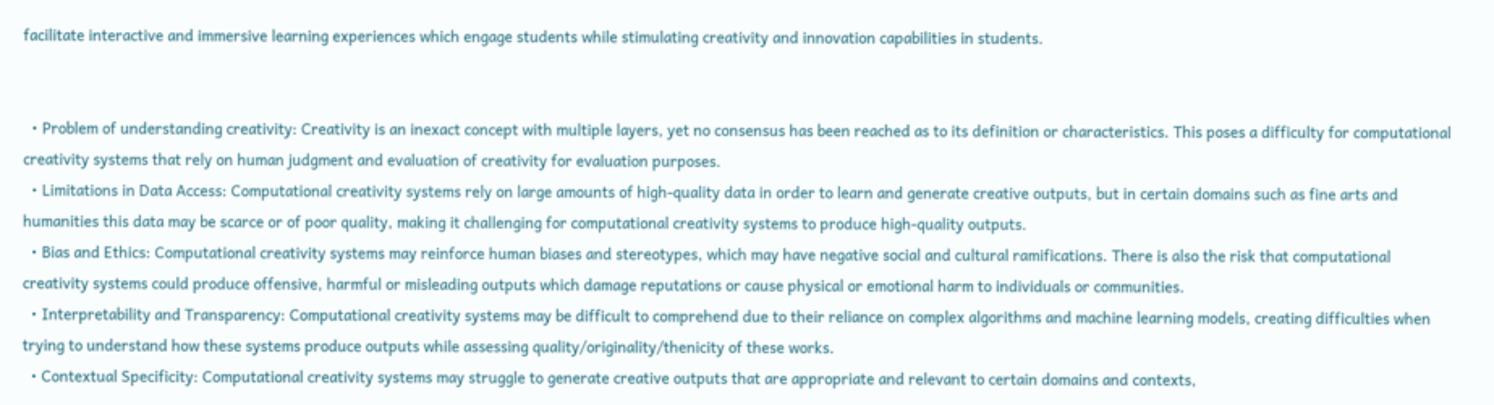facilitate interactive and immersive learning experiences which engage students while stimulating creativity and innovation capabilities in students.


  • Problem of understanding creativity: Creativity is an inexact concept with multiple layers, yet no consensus has been reached as to its definition or characteristics. This poses a difficulty for computational creativity systems that rely on human judgment and evaluation of creativity for evaluation purposes.
  • Limitations in Data Access: Computational creativity systems rely on large amounts of high-quality data in order to learn and generate creative outputs, but in certain domains such as fine arts and humanities this data may be scarce or of poor quality, making it challenging for computational creativity systems to produce high-quality outputs.
  • Bias and Ethics: Computational creativity systems may reinforce human biases and stereotypes, which may have negative social and cultural ramifications. There is also the risk that computational creativity systems could produce offensive, harmful or misleading outputs which damage reputations or cause physical or emotional harm to individuals or communities.
  • Interpretability and Transparency: Computational creativity systems may be difficult to comprehend due to their reliance on complex algorithms and machine learning models, creating difficulties when trying to understand how these systems produce outputs while assessing quality/originality/thenicity of these works.
  • Contextual Specificity: Computational creativity systems may struggle to generate creative outputs that are appropriate and relevant to certain domains and contexts,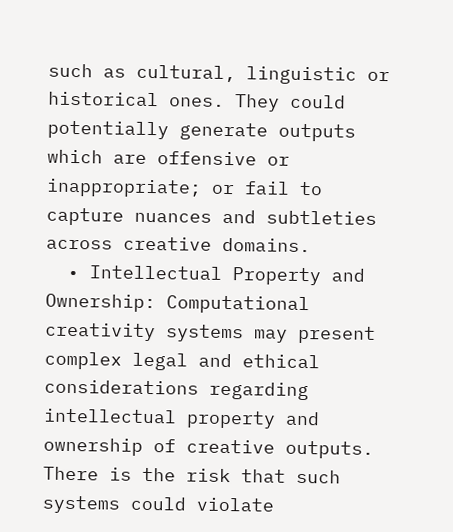such as cultural, linguistic or historical ones. They could potentially generate outputs which are offensive or inappropriate; or fail to capture nuances and subtleties across creative domains.
  • Intellectual Property and Ownership: Computational creativity systems may present complex legal and ethical considerations regarding intellectual property and ownership of creative outputs. There is the risk that such systems could violate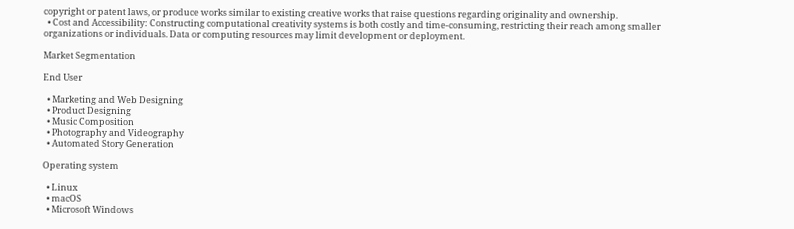copyright or patent laws, or produce works similar to existing creative works that raise questions regarding originality and ownership.
  • Cost and Accessibility: Constructing computational creativity systems is both costly and time-consuming, restricting their reach among smaller organizations or individuals. Data or computing resources may limit development or deployment.

Market Segmentation

End User

  • Marketing and Web Designing
  • Product Designing
  • Music Composition
  • Photography and Videography
  • Automated Story Generation

Operating system

  • Linux
  • macOS
  • Microsoft Windows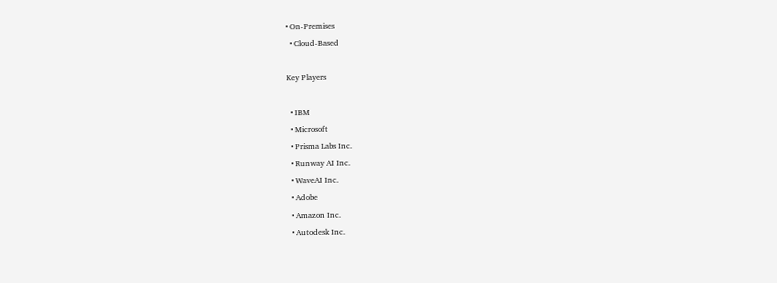• On-Premises
  • Cloud-Based

Key Players

  • IBM
  • Microsoft
  • Prisma Labs Inc.
  • Runway AI Inc.
  • WaveAI Inc.
  • Adobe
  • Amazon Inc.
  • Autodesk Inc.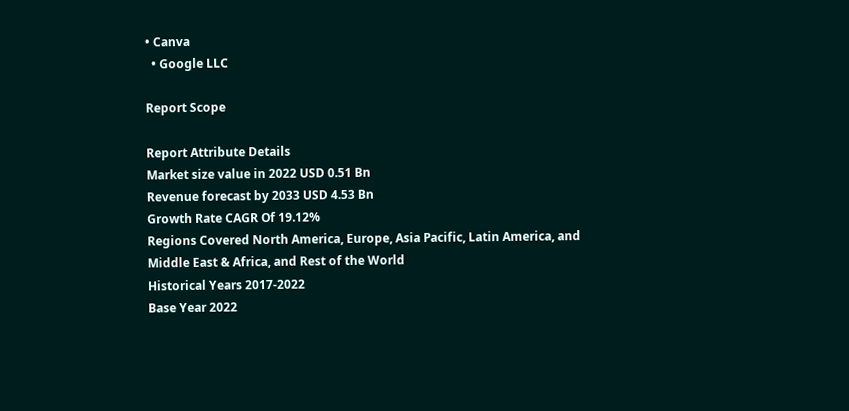• Canva
  • Google LLC

Report Scope

Report Attribute Details
Market size value in 2022 USD 0.51 Bn
Revenue forecast by 2033 USD 4.53 Bn
Growth Rate CAGR Of 19.12%
Regions Covered North America, Europe, Asia Pacific, Latin America, and Middle East & Africa, and Rest of the World
Historical Years 2017-2022
Base Year 2022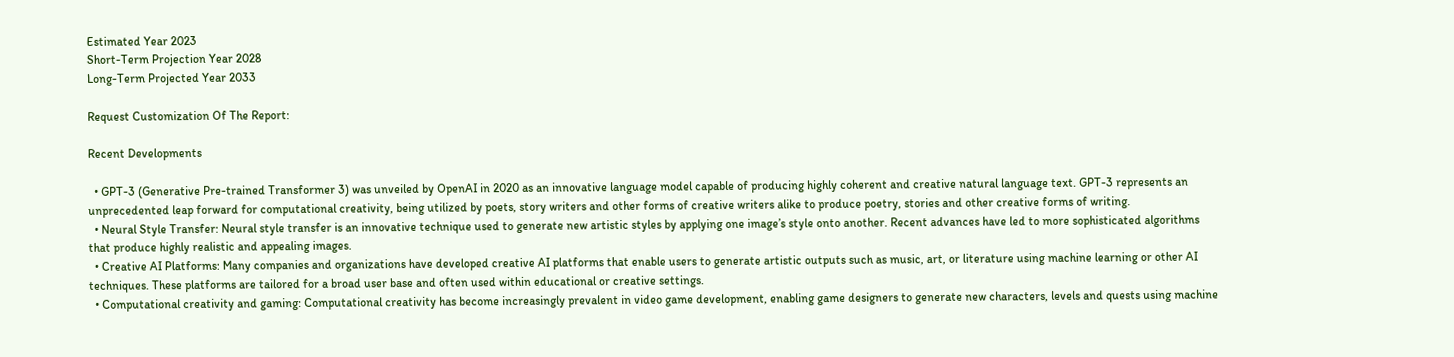Estimated Year 2023
Short-Term Projection Year 2028
Long-Term Projected Year 2033

Request Customization Of The Report:

Recent Developments

  • GPT-3 (Generative Pre-trained Transformer 3) was unveiled by OpenAI in 2020 as an innovative language model capable of producing highly coherent and creative natural language text. GPT-3 represents an unprecedented leap forward for computational creativity, being utilized by poets, story writers and other forms of creative writers alike to produce poetry, stories and other creative forms of writing.
  • Neural Style Transfer: Neural style transfer is an innovative technique used to generate new artistic styles by applying one image’s style onto another. Recent advances have led to more sophisticated algorithms that produce highly realistic and appealing images.
  • Creative AI Platforms: Many companies and organizations have developed creative AI platforms that enable users to generate artistic outputs such as music, art, or literature using machine learning or other AI techniques. These platforms are tailored for a broad user base and often used within educational or creative settings.
  • Computational creativity and gaming: Computational creativity has become increasingly prevalent in video game development, enabling game designers to generate new characters, levels and quests using machine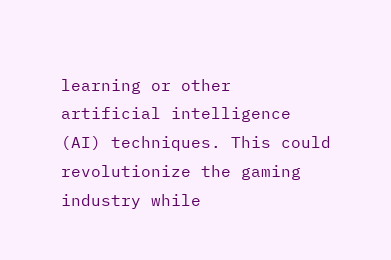learning or other artificial intelligence (AI) techniques. This could revolutionize the gaming industry while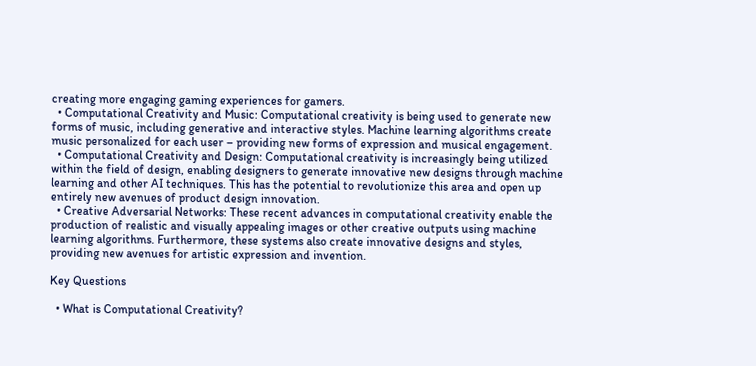creating more engaging gaming experiences for gamers.
  • Computational Creativity and Music: Computational creativity is being used to generate new forms of music, including generative and interactive styles. Machine learning algorithms create music personalized for each user – providing new forms of expression and musical engagement.
  • Computational Creativity and Design: Computational creativity is increasingly being utilized within the field of design, enabling designers to generate innovative new designs through machine learning and other AI techniques. This has the potential to revolutionize this area and open up entirely new avenues of product design innovation.
  • Creative Adversarial Networks: These recent advances in computational creativity enable the production of realistic and visually appealing images or other creative outputs using machine learning algorithms. Furthermore, these systems also create innovative designs and styles, providing new avenues for artistic expression and invention.

Key Questions

  • What is Computational Creativity?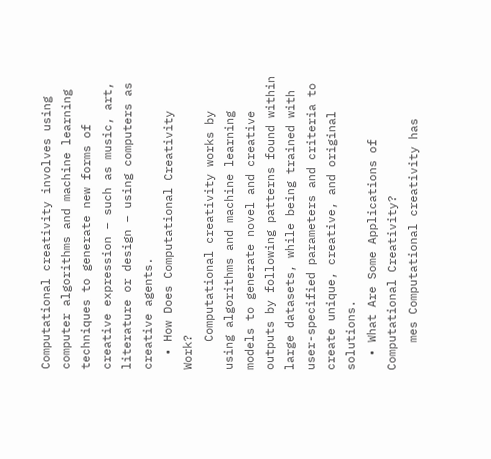Computational creativity involves using computer algorithms and machine learning techniques to generate new forms of creative expression – such as music, art, literature or design – using computers as creative agents.
  • How Does Computational Creativity Work?
    Computational creativity works by using algorithms and machine learning models to generate novel and creative outputs by following patterns found within large datasets, while being trained with user-specified parameters and criteria to create unique, creative, and original solutions.
  • What Are Some Applications of Computational Creativity?
    mes Computational creativity has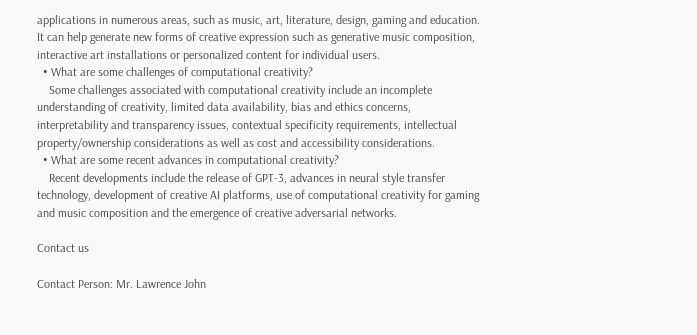applications in numerous areas, such as music, art, literature, design, gaming and education. It can help generate new forms of creative expression such as generative music composition, interactive art installations or personalized content for individual users.
  • What are some challenges of computational creativity?
    Some challenges associated with computational creativity include an incomplete understanding of creativity, limited data availability, bias and ethics concerns, interpretability and transparency issues, contextual specificity requirements, intellectual property/ownership considerations as well as cost and accessibility considerations.
  • What are some recent advances in computational creativity?
    Recent developments include the release of GPT-3, advances in neural style transfer technology, development of creative AI platforms, use of computational creativity for gaming and music composition and the emergence of creative adversarial networks.

Contact us

Contact Person: Mr. Lawrence John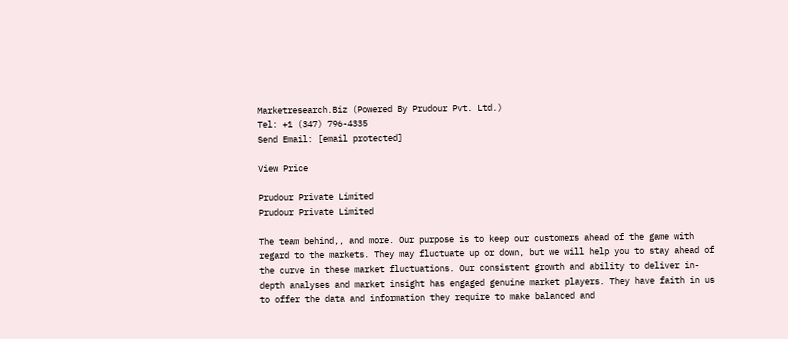Marketresearch.Biz (Powered By Prudour Pvt. Ltd.)
Tel: +1 (347) 796-4335
Send Email: [email protected]

View Price

Prudour Private Limited
Prudour Private Limited

The team behind,, and more. Our purpose is to keep our customers ahead of the game with regard to the markets. They may fluctuate up or down, but we will help you to stay ahead of the curve in these market fluctuations. Our consistent growth and ability to deliver in-depth analyses and market insight has engaged genuine market players. They have faith in us to offer the data and information they require to make balanced and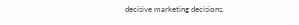decisive marketing decisions.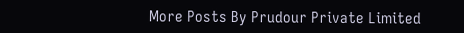More Posts By Prudour Private Limited